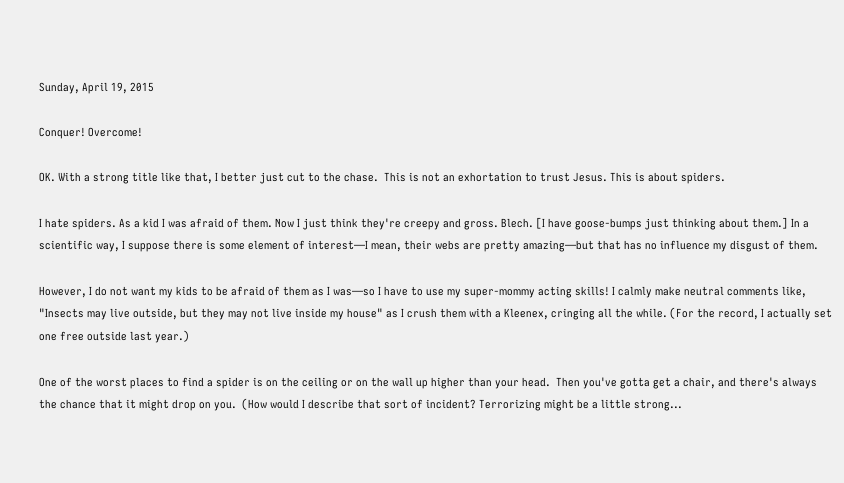Sunday, April 19, 2015

Conquer! Overcome!

OK. With a strong title like that, I better just cut to the chase.  This is not an exhortation to trust Jesus. This is about spiders.

I hate spiders. As a kid I was afraid of them. Now I just think they're creepy and gross. Blech. [I have goose-bumps just thinking about them.] In a scientific way, I suppose there is some element of interest—I mean, their webs are pretty amazing—but that has no influence my disgust of them.

However, I do not want my kids to be afraid of them as I was—so I have to use my super-mommy acting skills! I calmly make neutral comments like, "Insects may live outside, but they may not live inside my house" as I crush them with a Kleenex, cringing all the while. (For the record, I actually set one free outside last year.)

One of the worst places to find a spider is on the ceiling or on the wall up higher than your head.  Then you've gotta get a chair, and there's always the chance that it might drop on you.  (How would I describe that sort of incident? Terrorizing might be a little strong...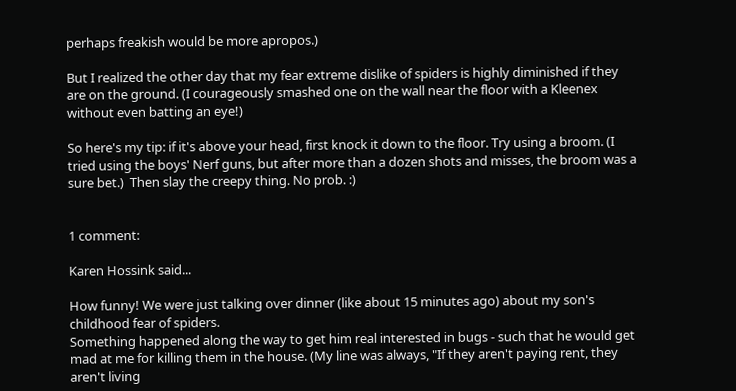perhaps freakish would be more apropos.)

But I realized the other day that my fear extreme dislike of spiders is highly diminished if they are on the ground. (I courageously smashed one on the wall near the floor with a Kleenex without even batting an eye!)

So here's my tip: if it's above your head, first knock it down to the floor. Try using a broom. (I tried using the boys' Nerf guns, but after more than a dozen shots and misses, the broom was a sure bet.)  Then slay the creepy thing. No prob. :)


1 comment:

Karen Hossink said...

How funny! We were just talking over dinner (like about 15 minutes ago) about my son's childhood fear of spiders.
Something happened along the way to get him real interested in bugs - such that he would get mad at me for killing them in the house. (My line was always, "If they aren't paying rent, they aren't living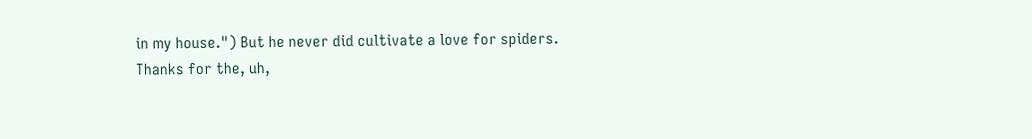in my house.") But he never did cultivate a love for spiders.
Thanks for the, uh,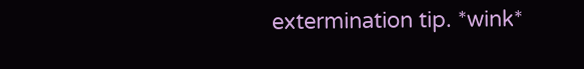extermination tip. *wink*